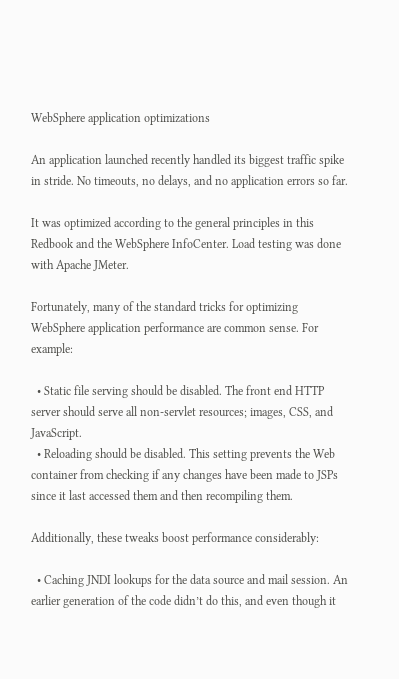WebSphere application optimizations

An application launched recently handled its biggest traffic spike in stride. No timeouts, no delays, and no application errors so far.

It was optimized according to the general principles in this Redbook and the WebSphere InfoCenter. Load testing was done with Apache JMeter.

Fortunately, many of the standard tricks for optimizing WebSphere application performance are common sense. For example:

  • Static file serving should be disabled. The front end HTTP server should serve all non-servlet resources; images, CSS, and JavaScript.
  • Reloading should be disabled. This setting prevents the Web container from checking if any changes have been made to JSPs since it last accessed them and then recompiling them.

Additionally, these tweaks boost performance considerably:

  • Caching JNDI lookups for the data source and mail session. An earlier generation of the code didn’t do this, and even though it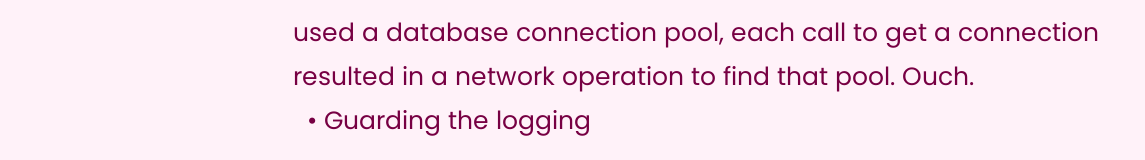used a database connection pool, each call to get a connection resulted in a network operation to find that pool. Ouch.
  • Guarding the logging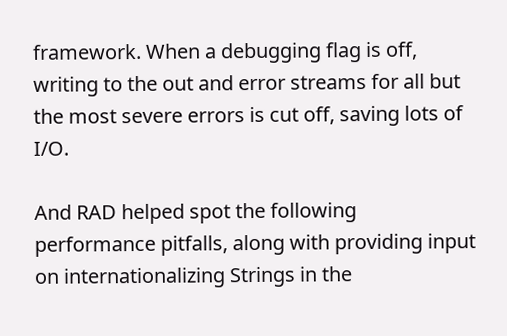framework. When a debugging flag is off, writing to the out and error streams for all but the most severe errors is cut off, saving lots of I/O.

And RAD helped spot the following performance pitfalls, along with providing input on internationalizing Strings in the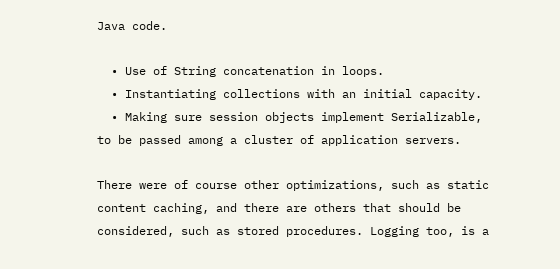Java code.

  • Use of String concatenation in loops.
  • Instantiating collections with an initial capacity.
  • Making sure session objects implement Serializable, to be passed among a cluster of application servers.

There were of course other optimizations, such as static content caching, and there are others that should be considered, such as stored procedures. Logging too, is a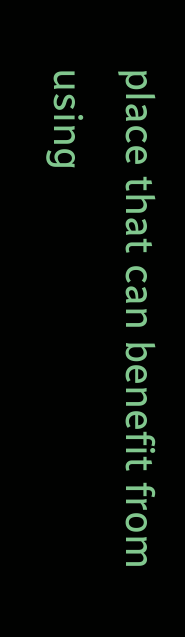place that can benefit from using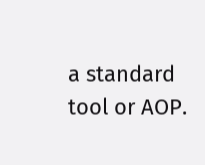a standard tool or AOP.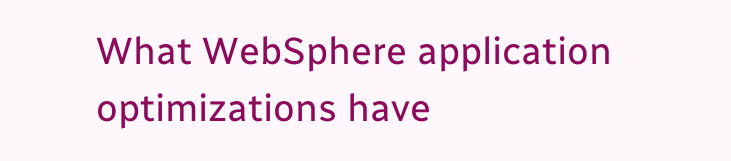What WebSphere application optimizations have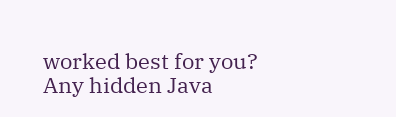worked best for you? Any hidden Java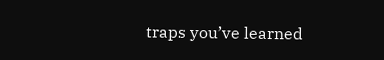traps you’ve learned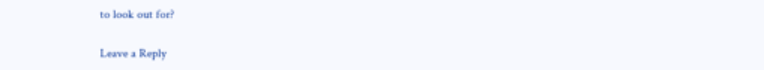to look out for?


Leave a Reply